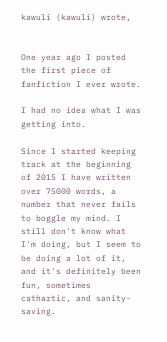kawuli (kawuli) wrote,


One year ago I posted the first piece of fanfiction I ever wrote.

I had no idea what I was getting into.

Since I started keeping track at the beginning of 2015 I have written over 75000 words, a number that never fails to boggle my mind. I still don't know what I'm doing, but I seem to be doing a lot of it, and it's definitely been fun, sometimes cathartic, and sanity-saving.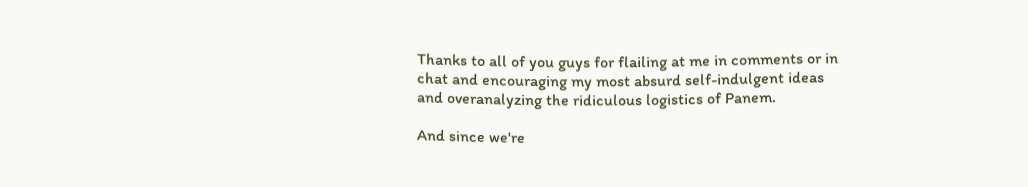Thanks to all of you guys for flailing at me in comments or in chat and encouraging my most absurd self-indulgent ideas and overanalyzing the ridiculous logistics of Panem.

And since we're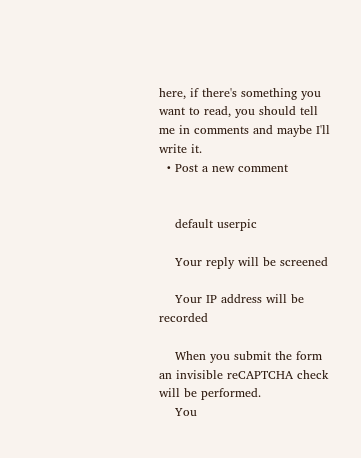here, if there's something you want to read, you should tell me in comments and maybe I'll write it.
  • Post a new comment


    default userpic

    Your reply will be screened

    Your IP address will be recorded

    When you submit the form an invisible reCAPTCHA check will be performed.
    You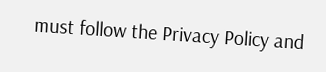must follow the Privacy Policy and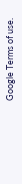Google Terms of use.